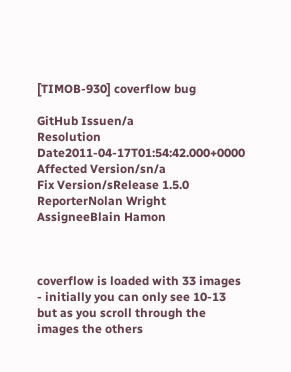[TIMOB-930] coverflow bug

GitHub Issuen/a
Resolution Date2011-04-17T01:54:42.000+0000
Affected Version/sn/a
Fix Version/sRelease 1.5.0
ReporterNolan Wright
AssigneeBlain Hamon



coverflow is loaded with 33 images - initially you can only see 10-13 but as you scroll through the images the others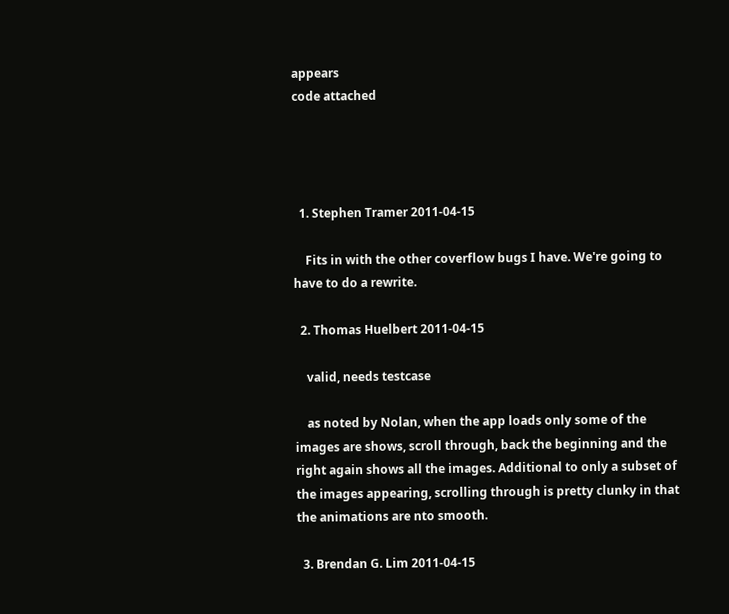appears
code attached




  1. Stephen Tramer 2011-04-15

    Fits in with the other coverflow bugs I have. We're going to have to do a rewrite.

  2. Thomas Huelbert 2011-04-15

    valid, needs testcase

    as noted by Nolan, when the app loads only some of the images are shows, scroll through, back the beginning and the right again shows all the images. Additional to only a subset of the images appearing, scrolling through is pretty clunky in that the animations are nto smooth.

  3. Brendan G. Lim 2011-04-15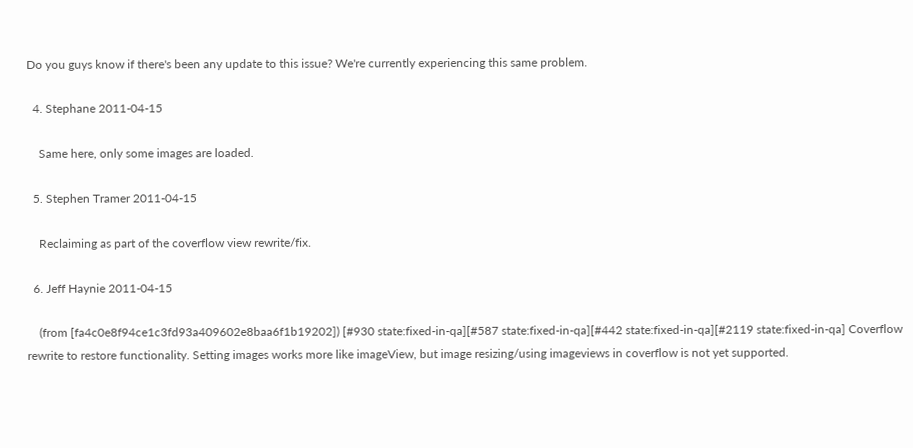Do you guys know if there's been any update to this issue? We're currently experiencing this same problem.

  4. Stephane 2011-04-15

    Same here, only some images are loaded.

  5. Stephen Tramer 2011-04-15

    Reclaiming as part of the coverflow view rewrite/fix.

  6. Jeff Haynie 2011-04-15

    (from [fa4c0e8f94ce1c3fd93a409602e8baa6f1b19202]) [#930 state:fixed-in-qa][#587 state:fixed-in-qa][#442 state:fixed-in-qa][#2119 state:fixed-in-qa] Coverflow rewrite to restore functionality. Setting images works more like imageView, but image resizing/using imageviews in coverflow is not yet supported.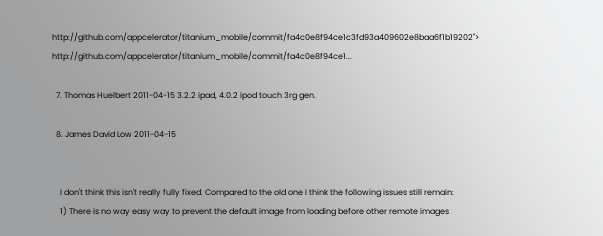http://github.com/appcelerator/titanium_mobile/commit/fa4c0e8f94ce1c3fd93a409602e8baa6f1b19202"> http://github.com/appcelerator/titanium_mobile/commit/fa4c0e8f94ce1...

  7. Thomas Huelbert 2011-04-15 3.2.2 ipad, 4.0.2 ipod touch 3rg gen.

  8. James David Low 2011-04-15


    I don't think this isn't really fully fixed. Compared to the old one I think the following issues still remain:
    1) There is no way easy way to prevent the default image from loading before other remote images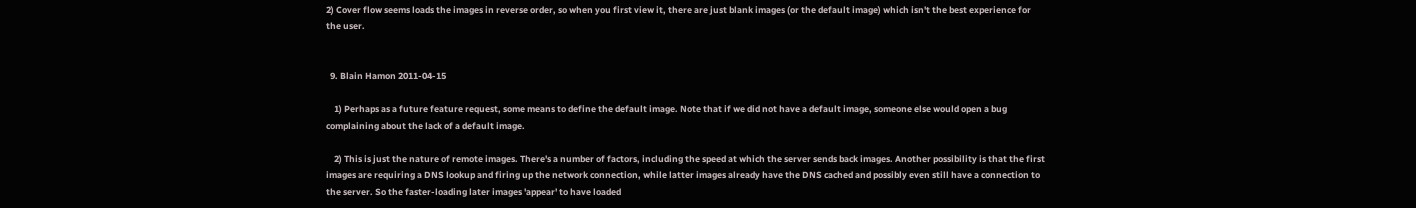2) Cover flow seems loads the images in reverse order, so when you first view it, there are just blank images (or the default image) which isn't the best experience for the user.


  9. Blain Hamon 2011-04-15

    1) Perhaps as a future feature request, some means to define the default image. Note that if we did not have a default image, someone else would open a bug complaining about the lack of a default image.

    2) This is just the nature of remote images. There's a number of factors, including the speed at which the server sends back images. Another possibility is that the first images are requiring a DNS lookup and firing up the network connection, while latter images already have the DNS cached and possibly even still have a connection to the server. So the faster-loading later images 'appear' to have loaded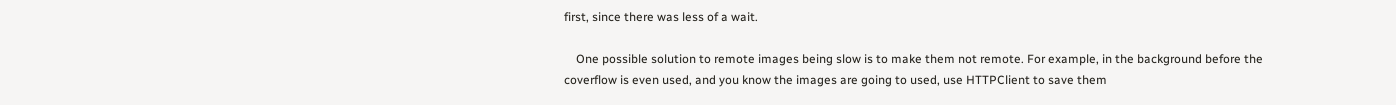first, since there was less of a wait.

    One possible solution to remote images being slow is to make them not remote. For example, in the background before the coverflow is even used, and you know the images are going to used, use HTTPClient to save them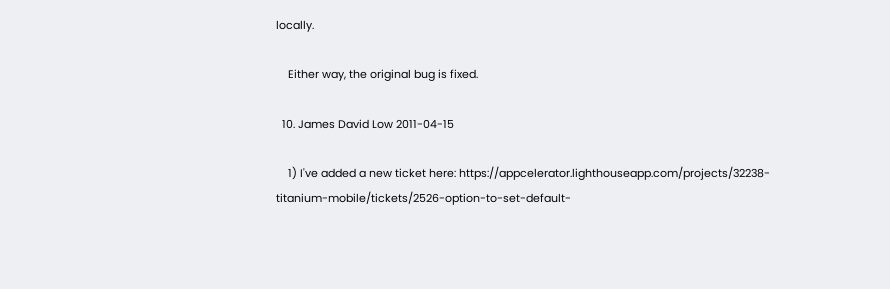locally.

    Either way, the original bug is fixed.

  10. James David Low 2011-04-15

    1) I've added a new ticket here: https://appcelerator.lighthouseapp.com/projects/32238-titanium-mobile/tickets/2526-option-to-set-default-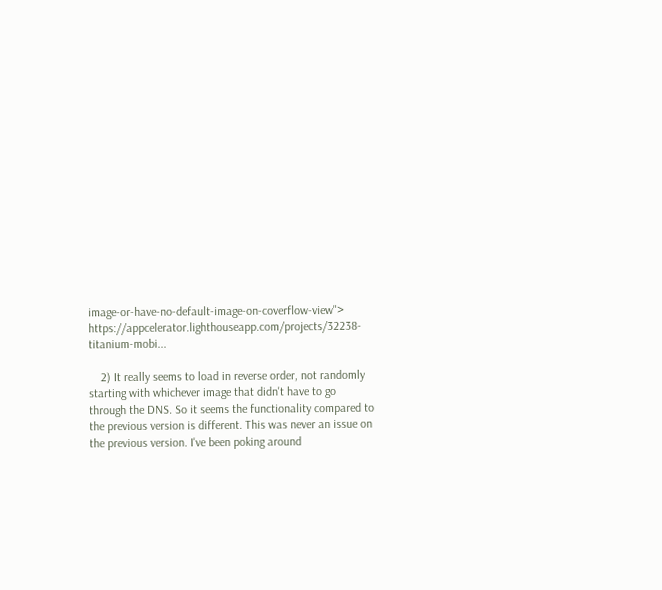image-or-have-no-default-image-on-coverflow-view"> https://appcelerator.lighthouseapp.com/projects/32238-titanium-mobi...

    2) It really seems to load in reverse order, not randomly starting with whichever image that didn't have to go through the DNS. So it seems the functionality compared to the previous version is different. This was never an issue on the previous version. I've been poking around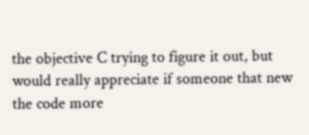the objective C trying to figure it out, but would really appreciate if someone that new the code more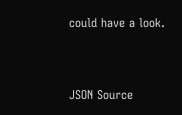could have a look.


JSON Source